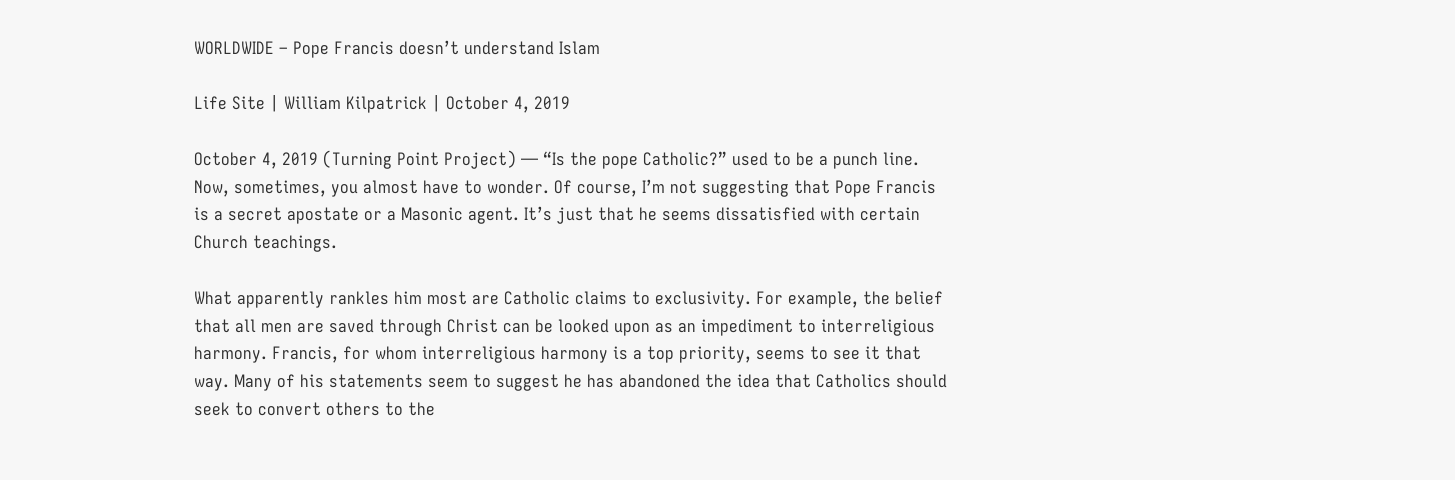WORLDWIDE – Pope Francis doesn’t understand Islam

Life Site | William Kilpatrick | October 4, 2019

October 4, 2019 (Turning Point Project) — “Is the pope Catholic?” used to be a punch line. Now, sometimes, you almost have to wonder. Of course, I’m not suggesting that Pope Francis is a secret apostate or a Masonic agent. It’s just that he seems dissatisfied with certain Church teachings.

What apparently rankles him most are Catholic claims to exclusivity. For example, the belief that all men are saved through Christ can be looked upon as an impediment to interreligious harmony. Francis, for whom interreligious harmony is a top priority, seems to see it that way. Many of his statements seem to suggest he has abandoned the idea that Catholics should seek to convert others to the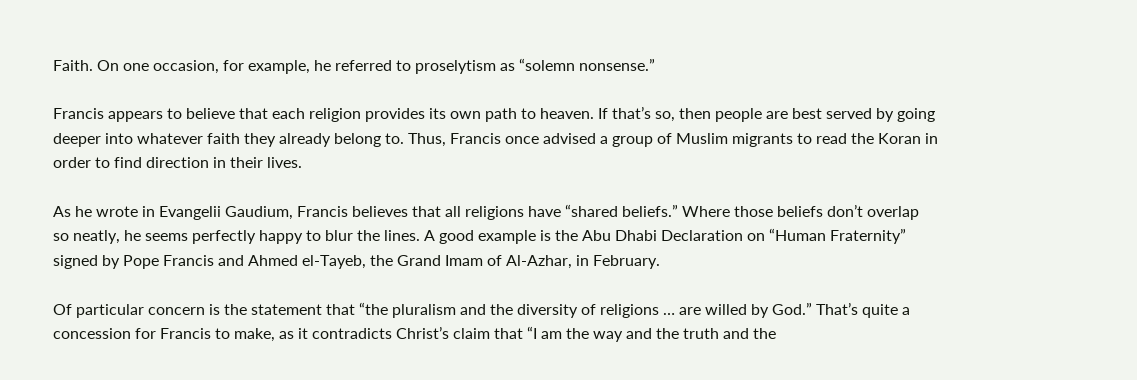Faith. On one occasion, for example, he referred to proselytism as “solemn nonsense.”

Francis appears to believe that each religion provides its own path to heaven. If that’s so, then people are best served by going deeper into whatever faith they already belong to. Thus, Francis once advised a group of Muslim migrants to read the Koran in order to find direction in their lives.

As he wrote in Evangelii Gaudium, Francis believes that all religions have “shared beliefs.” Where those beliefs don’t overlap so neatly, he seems perfectly happy to blur the lines. A good example is the Abu Dhabi Declaration on “Human Fraternity” signed by Pope Francis and Ahmed el-Tayeb, the Grand Imam of Al-Azhar, in February.

Of particular concern is the statement that “the pluralism and the diversity of religions … are willed by God.” That’s quite a concession for Francis to make, as it contradicts Christ’s claim that “I am the way and the truth and the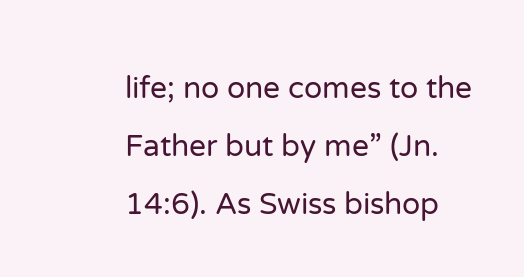life; no one comes to the Father but by me” (Jn. 14:6). As Swiss bishop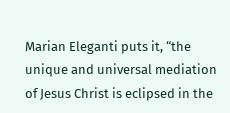Marian Eleganti puts it, “the unique and universal mediation of Jesus Christ is eclipsed in the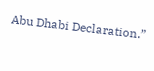Abu Dhabi Declaration.”